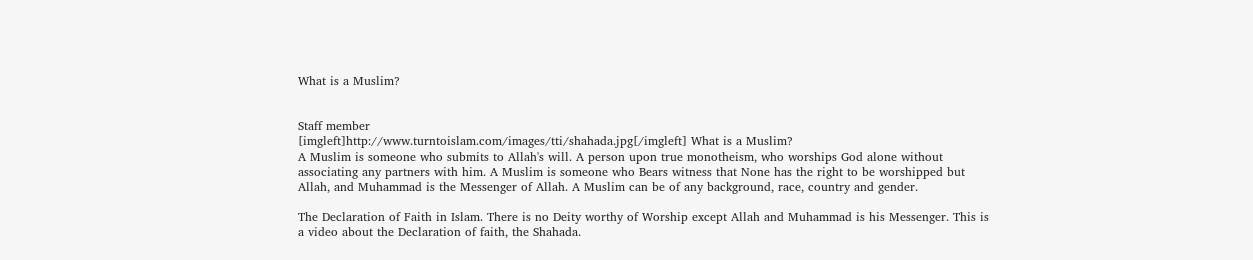What is a Muslim?


Staff member
[imgleft]http://www.turntoislam.com/images/tti/shahada.jpg[/imgleft] What is a Muslim?
A Muslim is someone who submits to Allah's will. A person upon true monotheism, who worships God alone without associating any partners with him. A Muslim is someone who Bears witness that None has the right to be worshipped but Allah, and Muhammad is the Messenger of Allah. A Muslim can be of any background, race, country and gender.

The Declaration of Faith in Islam. There is no Deity worthy of Worship except Allah and Muhammad is his Messenger. This is a video about the Declaration of faith, the Shahada.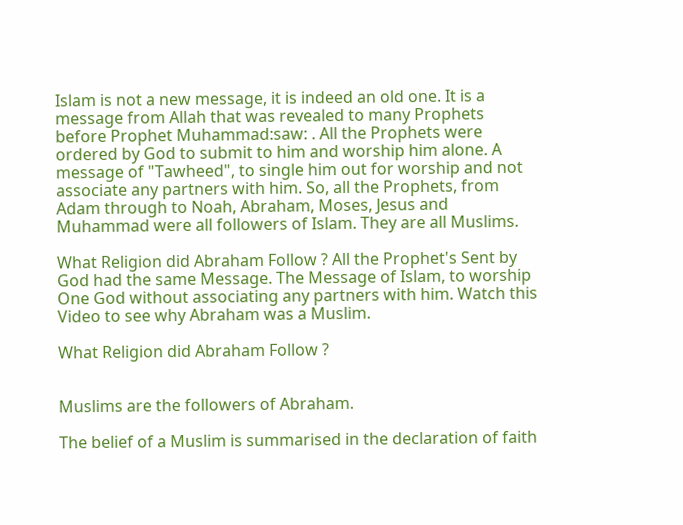Islam is not a new message, it is indeed an old one. It is a message from Allah that was revealed to many Prophets before Prophet Muhammad:saw: . All the Prophets were ordered by God to submit to him and worship him alone. A message of "Tawheed", to single him out for worship and not associate any partners with him. So, all the Prophets, from Adam through to Noah, Abraham, Moses, Jesus and Muhammad were all followers of Islam. They are all Muslims.

What Religion did Abraham Follow ? All the Prophet's Sent by God had the same Message. The Message of Islam, to worship One God without associating any partners with him. Watch this Video to see why Abraham was a Muslim.

What Religion did Abraham Follow ?


Muslims are the followers of Abraham.

The belief of a Muslim is summarised in the declaration of faith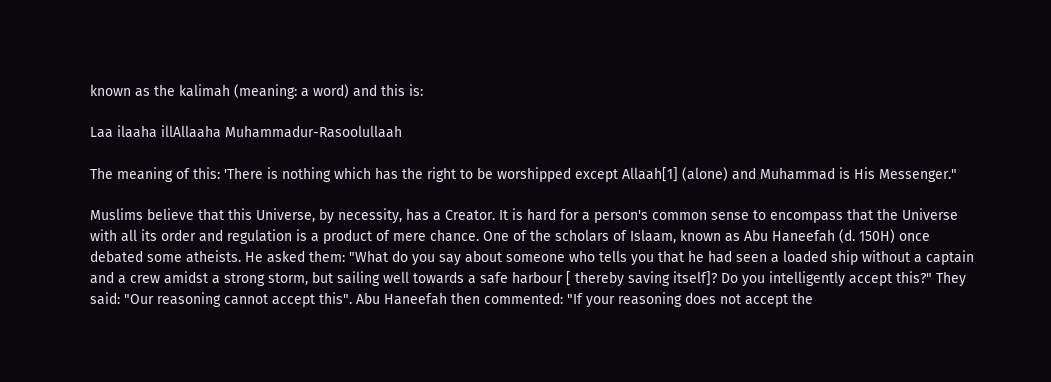known as the kalimah (meaning: a word) and this is:

Laa ilaaha illAllaaha Muhammadur-Rasoolullaah

The meaning of this: 'There is nothing which has the right to be worshipped except Allaah[1] (alone) and Muhammad is His Messenger."

Muslims believe that this Universe, by necessity, has a Creator. It is hard for a person's common sense to encompass that the Universe with all its order and regulation is a product of mere chance. One of the scholars of Islaam, known as Abu Haneefah (d. 150H) once debated some atheists. He asked them: "What do you say about someone who tells you that he had seen a loaded ship without a captain and a crew amidst a strong storm, but sailing well towards a safe harbour [ thereby saving itself]? Do you intelligently accept this?" They said: "Our reasoning cannot accept this". Abu Haneefah then commented: "If your reasoning does not accept the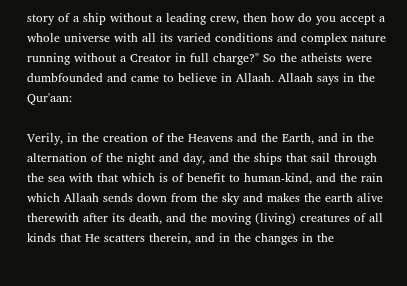story of a ship without a leading crew, then how do you accept a whole universe with all its varied conditions and complex nature running without a Creator in full charge?" So the atheists were dumbfounded and came to believe in Allaah. Allaah says in the Qur'aan:

Verily, in the creation of the Heavens and the Earth, and in the alternation of the night and day, and the ships that sail through the sea with that which is of benefit to human-kind, and the rain which Allaah sends down from the sky and makes the earth alive therewith after its death, and the moving (living) creatures of all kinds that He scatters therein, and in the changes in the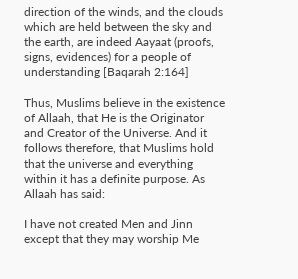direction of the winds, and the clouds which are held between the sky and the earth, are indeed Aayaat (proofs, signs, evidences) for a people of understanding [Baqarah 2:164]

Thus, Muslims believe in the existence of Allaah, that He is the Originator and Creator of the Universe. And it follows therefore, that Muslims hold that the universe and everything within it has a definite purpose. As Allaah has said:

I have not created Men and Jinn except that they may worship Me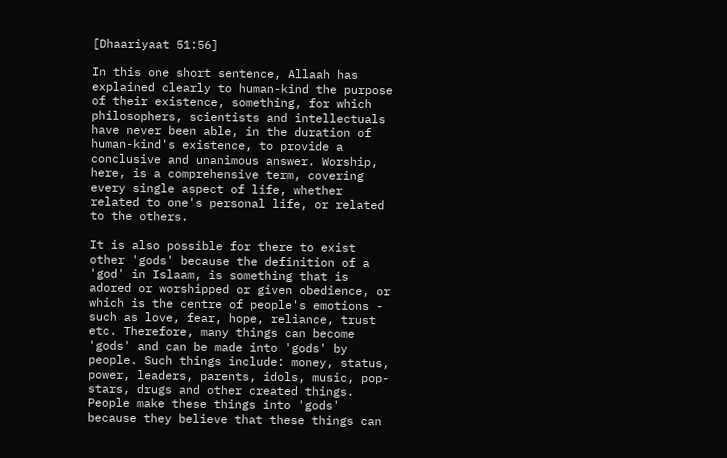[Dhaariyaat 51:56]

In this one short sentence, Allaah has explained clearly to human-kind the purpose of their existence, something, for which philosophers, scientists and intellectuals have never been able, in the duration of human-kind's existence, to provide a conclusive and unanimous answer. Worship, here, is a comprehensive term, covering every single aspect of life, whether related to one's personal life, or related to the others.

It is also possible for there to exist other 'gods' because the definition of a 'god' in Islaam, is something that is adored or worshipped or given obedience, or which is the centre of people's emotions - such as love, fear, hope, reliance, trust etc. Therefore, many things can become 'gods' and can be made into 'gods' by people. Such things include: money, status, power, leaders, parents, idols, music, pop-stars, drugs and other created things. People make these things into 'gods' because they believe that these things can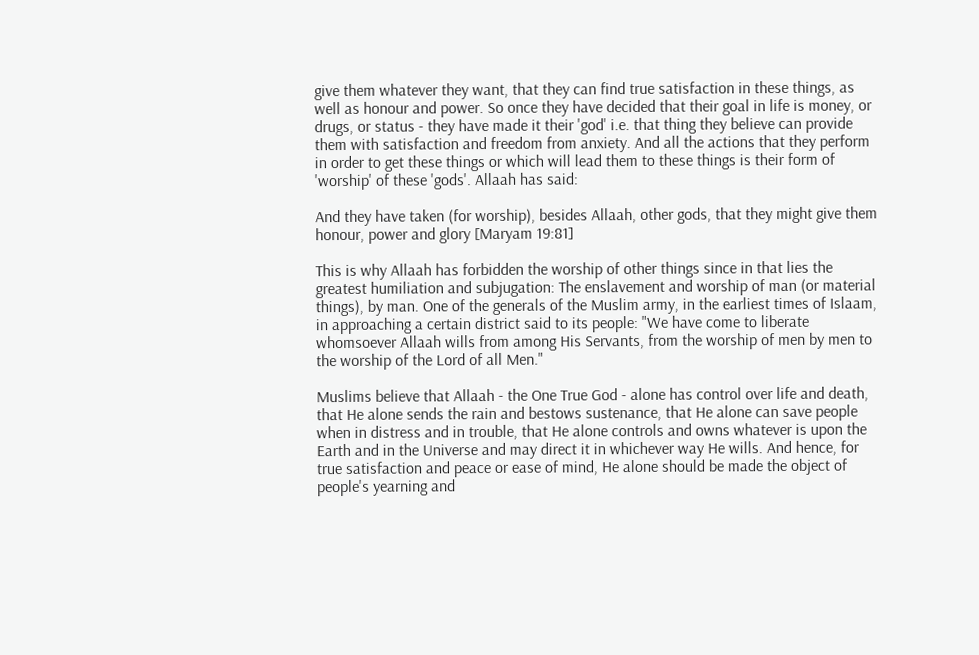give them whatever they want, that they can find true satisfaction in these things, as well as honour and power. So once they have decided that their goal in life is money, or drugs, or status - they have made it their 'god' i.e. that thing they believe can provide them with satisfaction and freedom from anxiety. And all the actions that they perform in order to get these things or which will lead them to these things is their form of 'worship' of these 'gods'. Allaah has said:

And they have taken (for worship), besides Allaah, other gods, that they might give them honour, power and glory [Maryam 19:81]

This is why Allaah has forbidden the worship of other things since in that lies the greatest humiliation and subjugation: The enslavement and worship of man (or material things), by man. One of the generals of the Muslim army, in the earliest times of Islaam, in approaching a certain district said to its people: "We have come to liberate whomsoever Allaah wills from among His Servants, from the worship of men by men to the worship of the Lord of all Men."

Muslims believe that Allaah - the One True God - alone has control over life and death, that He alone sends the rain and bestows sustenance, that He alone can save people when in distress and in trouble, that He alone controls and owns whatever is upon the Earth and in the Universe and may direct it in whichever way He wills. And hence, for true satisfaction and peace or ease of mind, He alone should be made the object of people's yearning and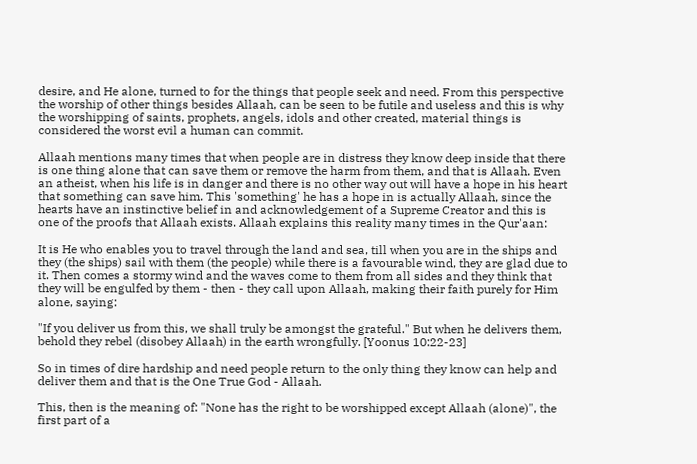desire, and He alone, turned to for the things that people seek and need. From this perspective the worship of other things besides Allaah, can be seen to be futile and useless and this is why the worshipping of saints, prophets, angels, idols and other created, material things is considered the worst evil a human can commit.

Allaah mentions many times that when people are in distress they know deep inside that there is one thing alone that can save them or remove the harm from them, and that is Allaah. Even an atheist, when his life is in danger and there is no other way out will have a hope in his heart that something can save him. This 'something' he has a hope in is actually Allaah, since the hearts have an instinctive belief in and acknowledgement of a Supreme Creator and this is one of the proofs that Allaah exists. Allaah explains this reality many times in the Qur'aan:

It is He who enables you to travel through the land and sea, till when you are in the ships and they (the ships) sail with them (the people) while there is a favourable wind, they are glad due to it. Then comes a stormy wind and the waves come to them from all sides and they think that they will be engulfed by them - then - they call upon Allaah, making their faith purely for Him alone, saying:

"If you deliver us from this, we shall truly be amongst the grateful." But when he delivers them, behold they rebel (disobey Allaah) in the earth wrongfully. [Yoonus 10:22-23]

So in times of dire hardship and need people return to the only thing they know can help and deliver them and that is the One True God - Allaah.

This, then is the meaning of: "None has the right to be worshipped except Allaah (alone)", the first part of a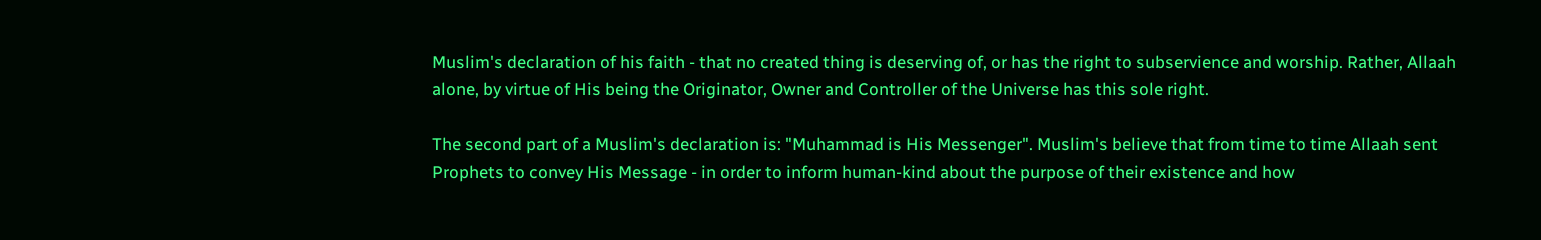Muslim's declaration of his faith - that no created thing is deserving of, or has the right to subservience and worship. Rather, Allaah alone, by virtue of His being the Originator, Owner and Controller of the Universe has this sole right.

The second part of a Muslim's declaration is: "Muhammad is His Messenger". Muslim's believe that from time to time Allaah sent Prophets to convey His Message - in order to inform human-kind about the purpose of their existence and how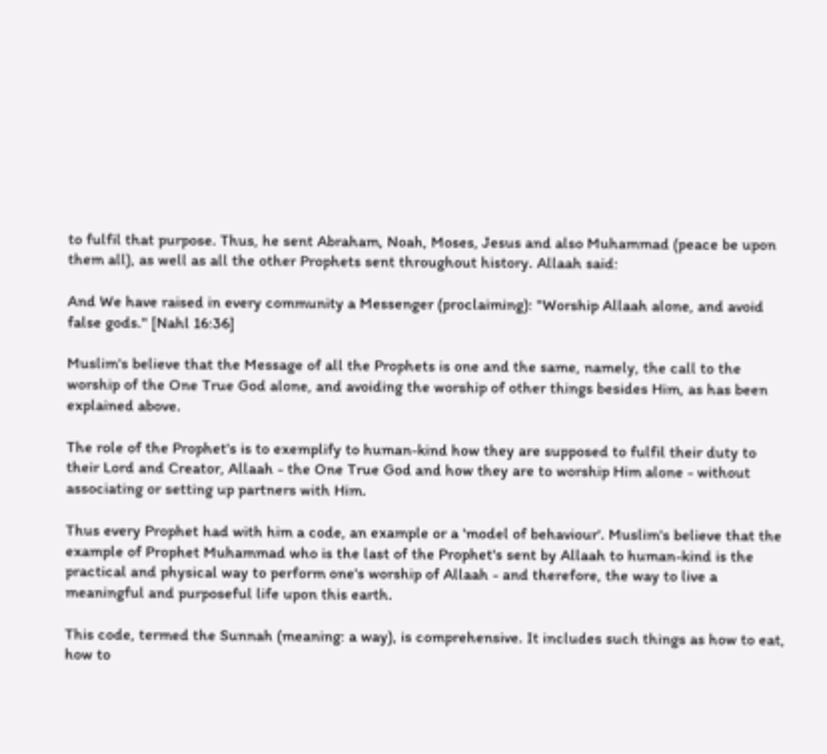to fulfil that purpose. Thus, he sent Abraham, Noah, Moses, Jesus and also Muhammad (peace be upon them all), as well as all the other Prophets sent throughout history. Allaah said:

And We have raised in every community a Messenger (proclaiming): "Worship Allaah alone, and avoid false gods." [Nahl 16:36]

Muslim's believe that the Message of all the Prophets is one and the same, namely, the call to the worship of the One True God alone, and avoiding the worship of other things besides Him, as has been explained above.

The role of the Prophet's is to exemplify to human-kind how they are supposed to fulfil their duty to their Lord and Creator, Allaah - the One True God and how they are to worship Him alone - without associating or setting up partners with Him.

Thus every Prophet had with him a code, an example or a 'model of behaviour'. Muslim's believe that the example of Prophet Muhammad who is the last of the Prophet's sent by Allaah to human-kind is the practical and physical way to perform one's worship of Allaah - and therefore, the way to live a meaningful and purposeful life upon this earth.

This code, termed the Sunnah (meaning: a way), is comprehensive. It includes such things as how to eat, how to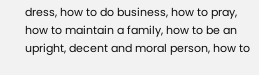dress, how to do business, how to pray, how to maintain a family, how to be an upright, decent and moral person, how to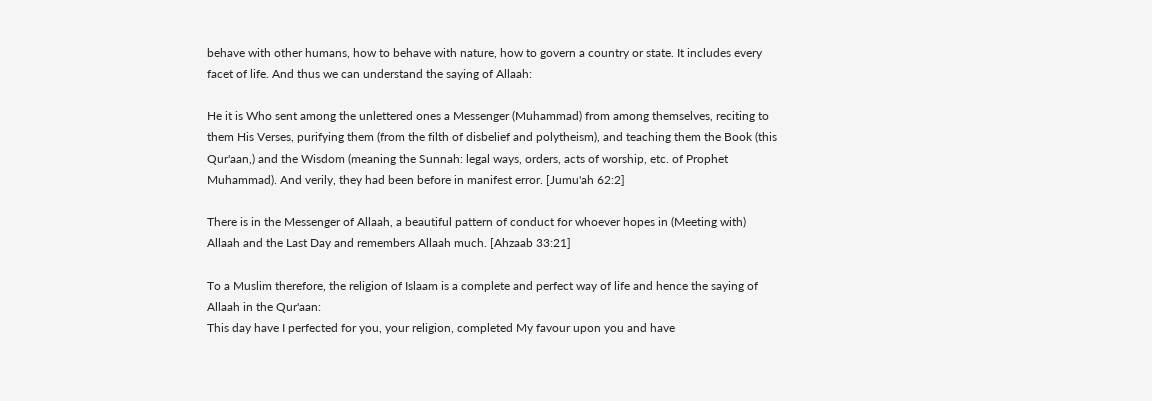behave with other humans, how to behave with nature, how to govern a country or state. It includes every facet of life. And thus we can understand the saying of Allaah:

He it is Who sent among the unlettered ones a Messenger (Muhammad) from among themselves, reciting to them His Verses, purifying them (from the filth of disbelief and polytheism), and teaching them the Book (this Qur'aan,) and the Wisdom (meaning the Sunnah: legal ways, orders, acts of worship, etc. of Prophet Muhammad). And verily, they had been before in manifest error. [Jumu'ah 62:2]

There is in the Messenger of Allaah, a beautiful pattern of conduct for whoever hopes in (Meeting with) Allaah and the Last Day and remembers Allaah much. [Ahzaab 33:21]

To a Muslim therefore, the religion of Islaam is a complete and perfect way of life and hence the saying of Allaah in the Qur'aan:
This day have I perfected for you, your religion, completed My favour upon you and have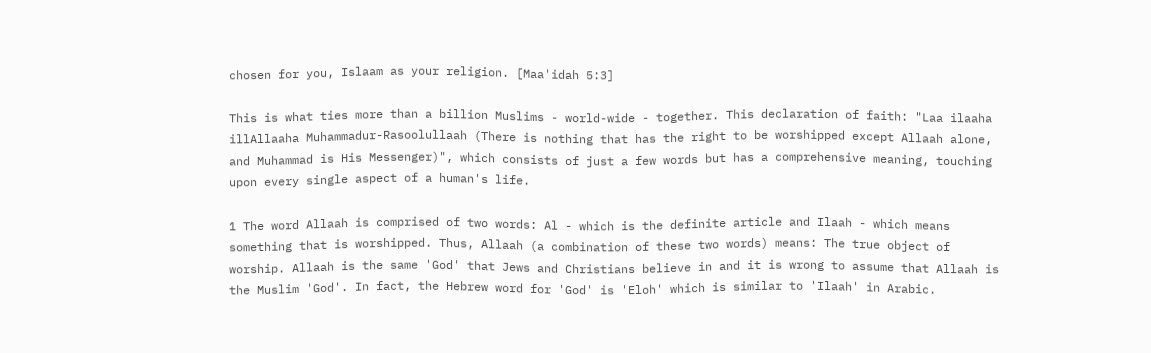chosen for you, Islaam as your religion. [Maa'idah 5:3]

This is what ties more than a billion Muslims - world-wide - together. This declaration of faith: "Laa ilaaha illAllaaha Muhammadur-Rasoolullaah (There is nothing that has the right to be worshipped except Allaah alone, and Muhammad is His Messenger)", which consists of just a few words but has a comprehensive meaning, touching upon every single aspect of a human's life.

1 The word Allaah is comprised of two words: Al - which is the definite article and Ilaah - which means something that is worshipped. Thus, Allaah (a combination of these two words) means: The true object of worship. Allaah is the same 'God' that Jews and Christians believe in and it is wrong to assume that Allaah is the Muslim 'God'. In fact, the Hebrew word for 'God' is 'Eloh' which is similar to 'Ilaah' in Arabic.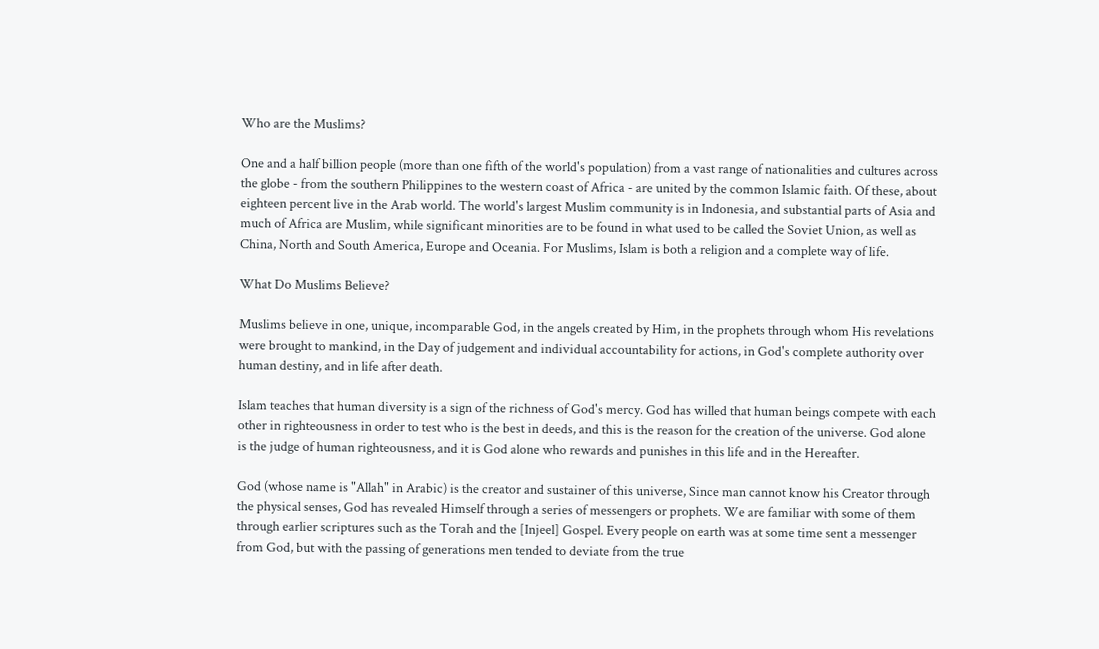Who are the Muslims?

One and a half billion people (more than one fifth of the world's population) from a vast range of nationalities and cultures across the globe - from the southern Philippines to the western coast of Africa - are united by the common Islamic faith. Of these, about eighteen percent live in the Arab world. The world's largest Muslim community is in Indonesia, and substantial parts of Asia and much of Africa are Muslim, while significant minorities are to be found in what used to be called the Soviet Union, as well as China, North and South America, Europe and Oceania. For Muslims, Islam is both a religion and a complete way of life.

What Do Muslims Believe?

Muslims believe in one, unique, incomparable God, in the angels created by Him, in the prophets through whom His revelations were brought to mankind, in the Day of judgement and individual accountability for actions, in God's complete authority over human destiny, and in life after death.

Islam teaches that human diversity is a sign of the richness of God's mercy. God has willed that human beings compete with each other in righteousness in order to test who is the best in deeds, and this is the reason for the creation of the universe. God alone is the judge of human righteousness, and it is God alone who rewards and punishes in this life and in the Hereafter.

God (whose name is "Allah" in Arabic) is the creator and sustainer of this universe, Since man cannot know his Creator through the physical senses, God has revealed Himself through a series of messengers or prophets. We are familiar with some of them through earlier scriptures such as the Torah and the [Injeel] Gospel. Every people on earth was at some time sent a messenger from God, but with the passing of generations men tended to deviate from the true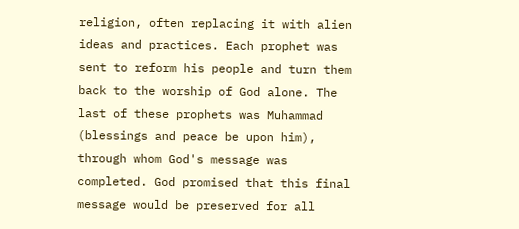religion, often replacing it with alien ideas and practices. Each prophet was sent to reform his people and turn them back to the worship of God alone. The last of these prophets was Muhammad (blessings and peace be upon him), through whom God's message was completed. God promised that this final message would be preserved for all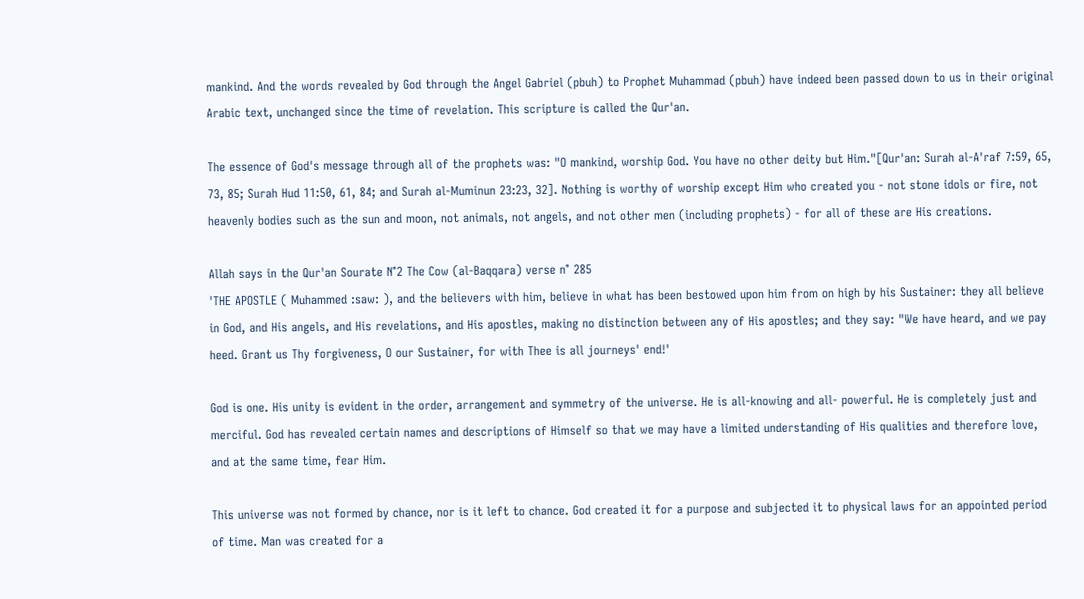mankind. And the words revealed by God through the Angel Gabriel (pbuh) to Prophet Muhammad (pbuh) have indeed been passed down to us in their original Arabic text, unchanged since the time of revelation. This scripture is called the Qur'an.

The essence of God's message through all of the prophets was: "O mankind, worship God. You have no other deity but Him."[Qur'an: Surah al-A'raf 7:59, 65, 73, 85; Surah Hud 11:50, 61, 84; and Surah al-Muminun 23:23, 32]. Nothing is worthy of worship except Him who created you - not stone idols or fire, not heavenly bodies such as the sun and moon, not animals, not angels, and not other men (including prophets) - for all of these are His creations.

Allah says in the Qur'an Sourate N°2 The Cow (al-Baqqara) verse n° 285
'THE APOSTLE ( Muhammed :saw: ), and the believers with him, believe in what has been bestowed upon him from on high by his Sustainer: they all believe in God, and His angels, and His revelations, and His apostles, making no distinction between any of His apostles; and they say: "We have heard, and we pay heed. Grant us Thy forgiveness, O our Sustainer, for with Thee is all journeys' end!'

God is one. His unity is evident in the order, arrangement and symmetry of the universe. He is all-knowing and all- powerful. He is completely just and merciful. God has revealed certain names and descriptions of Himself so that we may have a limited understanding of His qualities and therefore love, and at the same time, fear Him.

This universe was not formed by chance, nor is it left to chance. God created it for a purpose and subjected it to physical laws for an appointed period of time. Man was created for a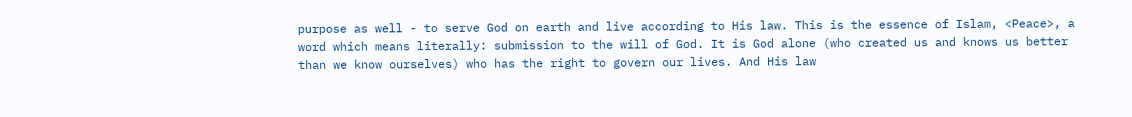purpose as well - to serve God on earth and live according to His law. This is the essence of Islam, <Peace>, a word which means literally: submission to the will of God. It is God alone (who created us and knows us better than we know ourselves) who has the right to govern our lives. And His law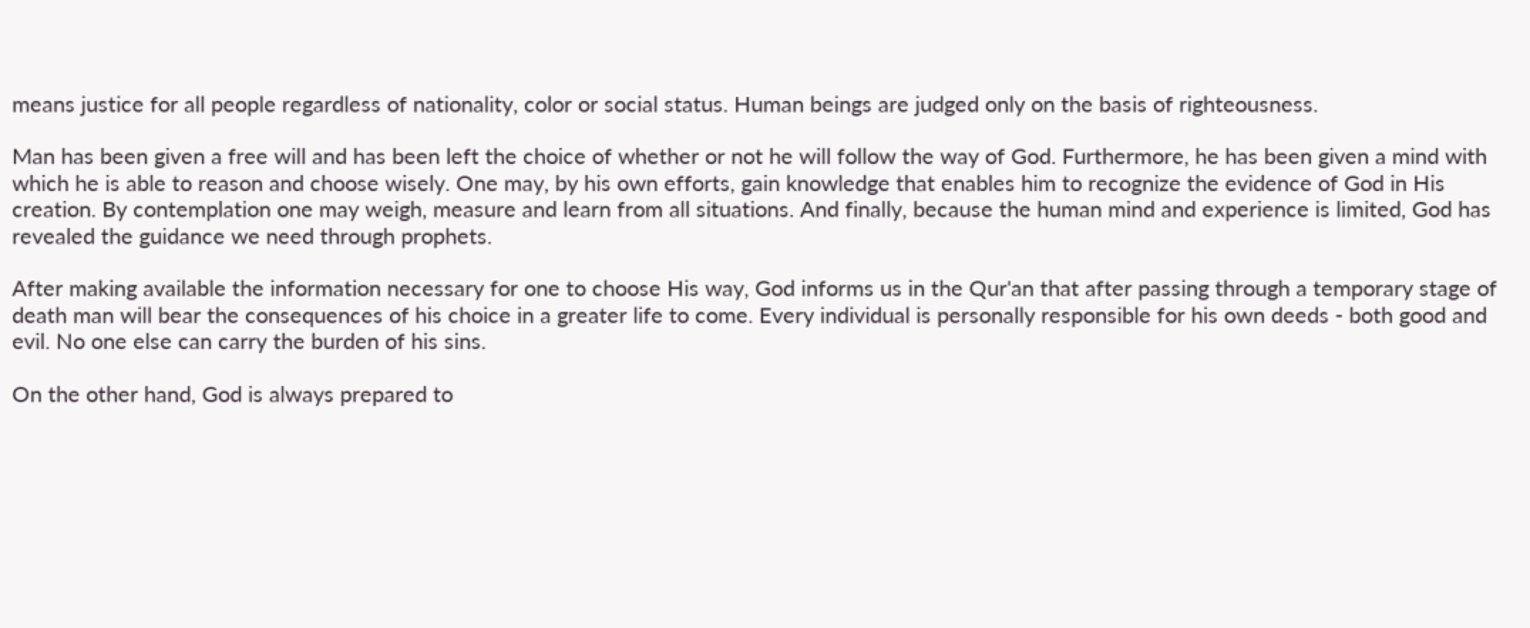means justice for all people regardless of nationality, color or social status. Human beings are judged only on the basis of righteousness.

Man has been given a free will and has been left the choice of whether or not he will follow the way of God. Furthermore, he has been given a mind with which he is able to reason and choose wisely. One may, by his own efforts, gain knowledge that enables him to recognize the evidence of God in His creation. By contemplation one may weigh, measure and learn from all situations. And finally, because the human mind and experience is limited, God has revealed the guidance we need through prophets.

After making available the information necessary for one to choose His way, God informs us in the Qur'an that after passing through a temporary stage of death man will bear the consequences of his choice in a greater life to come. Every individual is personally responsible for his own deeds - both good and evil. No one else can carry the burden of his sins.

On the other hand, God is always prepared to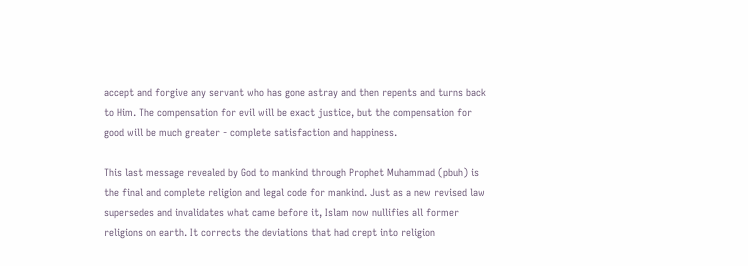accept and forgive any servant who has gone astray and then repents and turns back to Him. The compensation for evil will be exact justice, but the compensation for good will be much greater - complete satisfaction and happiness.

This last message revealed by God to mankind through Prophet Muhammad (pbuh) is the final and complete religion and legal code for mankind. Just as a new revised law supersedes and invalidates what came before it, Islam now nullifies all former religions on earth. It corrects the deviations that had crept into religion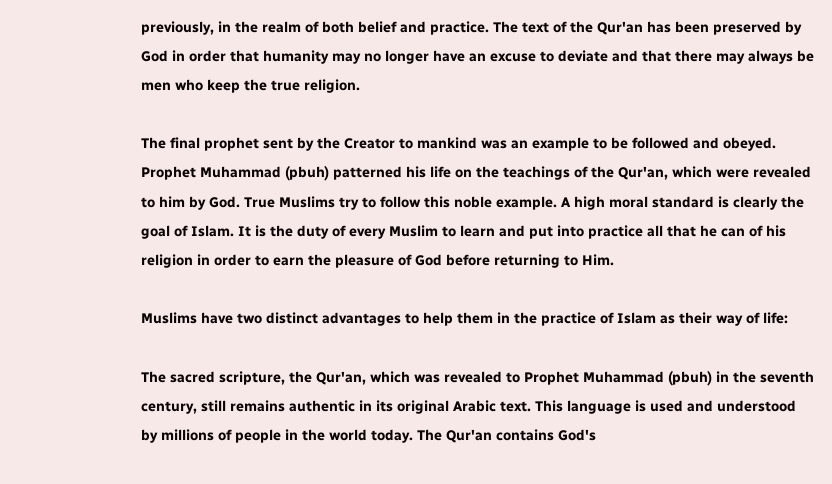previously, in the realm of both belief and practice. The text of the Qur'an has been preserved by God in order that humanity may no longer have an excuse to deviate and that there may always be men who keep the true religion.

The final prophet sent by the Creator to mankind was an example to be followed and obeyed. Prophet Muhammad (pbuh) patterned his life on the teachings of the Qur'an, which were revealed to him by God. True Muslims try to follow this noble example. A high moral standard is clearly the goal of Islam. It is the duty of every Muslim to learn and put into practice all that he can of his religion in order to earn the pleasure of God before returning to Him.

Muslims have two distinct advantages to help them in the practice of Islam as their way of life:

The sacred scripture, the Qur'an, which was revealed to Prophet Muhammad (pbuh) in the seventh century, still remains authentic in its original Arabic text. This language is used and understood by millions of people in the world today. The Qur'an contains God's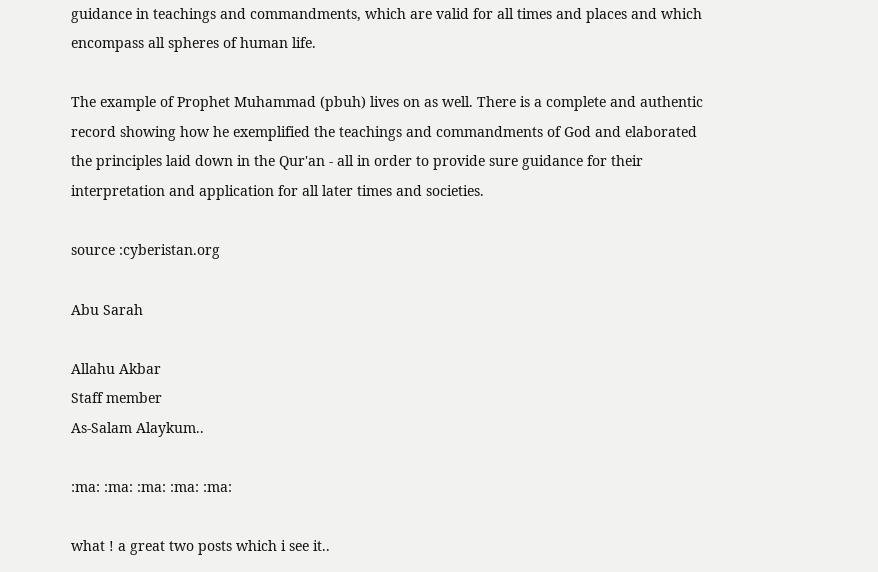guidance in teachings and commandments, which are valid for all times and places and which encompass all spheres of human life.

The example of Prophet Muhammad (pbuh) lives on as well. There is a complete and authentic record showing how he exemplified the teachings and commandments of God and elaborated the principles laid down in the Qur'an - all in order to provide sure guidance for their interpretation and application for all later times and societies.

source :cyberistan.org

Abu Sarah

Allahu Akbar
Staff member
As-Salam Alaykum..

:ma: :ma: :ma: :ma: :ma:

what ! a great two posts which i see it..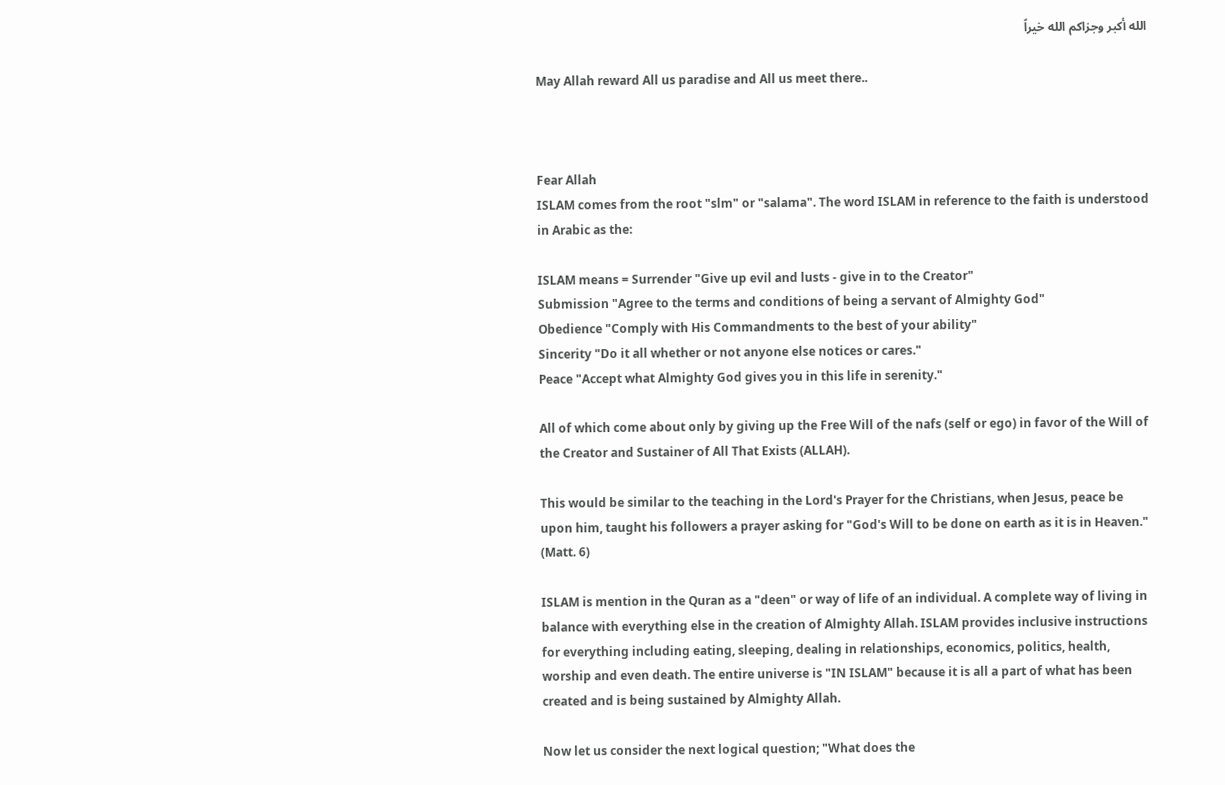الله أكبر وجزاكم الله خيراً

May Allah reward All us paradise and All us meet there..



Fear Allah
ISLAM comes from the root "slm" or "salama". The word ISLAM in reference to the faith is understood in Arabic as the:

ISLAM means = Surrender "Give up evil and lusts - give in to the Creator"
Submission "Agree to the terms and conditions of being a servant of Almighty God"
Obedience "Comply with His Commandments to the best of your ability"
Sincerity "Do it all whether or not anyone else notices or cares."
Peace "Accept what Almighty God gives you in this life in serenity."

All of which come about only by giving up the Free Will of the nafs (self or ego) in favor of the Will of the Creator and Sustainer of All That Exists (ALLAH).

This would be similar to the teaching in the Lord's Prayer for the Christians, when Jesus, peace be upon him, taught his followers a prayer asking for "God's Will to be done on earth as it is in Heaven." (Matt. 6)

ISLAM is mention in the Quran as a "deen" or way of life of an individual. A complete way of living in balance with everything else in the creation of Almighty Allah. ISLAM provides inclusive instructions for everything including eating, sleeping, dealing in relationships, economics, politics, health, worship and even death. The entire universe is "IN ISLAM" because it is all a part of what has been created and is being sustained by Almighty Allah.

Now let us consider the next logical question; "What does the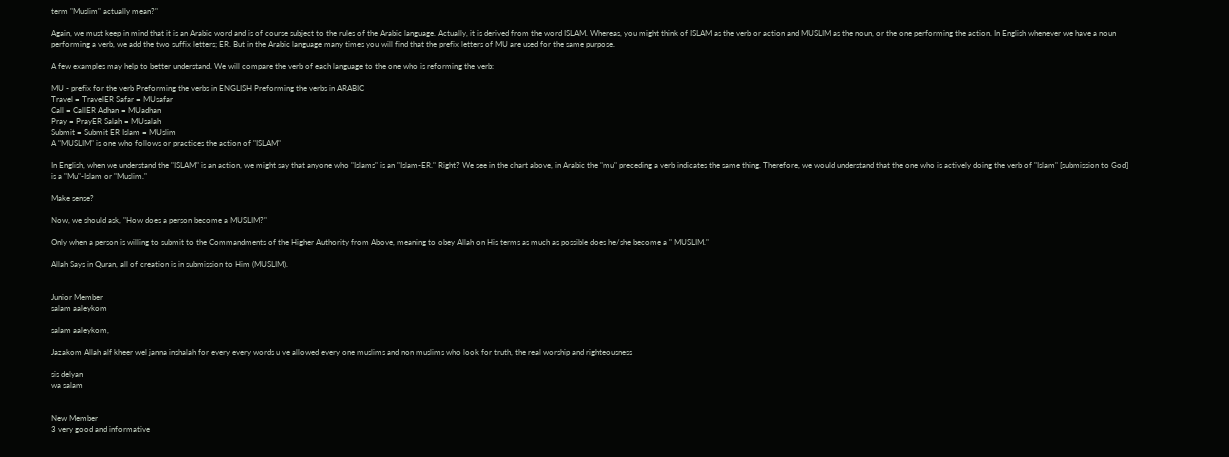term "Muslim" actually mean?"

Again, we must keep in mind that it is an Arabic word and is of course subject to the rules of the Arabic language. Actually, it is derived from the word ISLAM. Whereas, you might think of ISLAM as the verb or action and MUSLIM as the noun, or the one performing the action. In English whenever we have a noun performing a verb, we add the two suffix letters; ER. But in the Arabic language many times you will find that the prefix letters of MU are used for the same purpose.

A few examples may help to better understand. We will compare the verb of each language to the one who is reforming the verb:

MU - prefix for the verb Preforming the verbs in ENGLISH Preforming the verbs in ARABIC
Travel = TravelER Safar = MUsafar
Call = CallER Adhan = MUadhan
Pray = PrayER Salah = MUsalah
Submit = Submit ER Islam = MUslim
A "MUSLIM" is one who follows or practices the action of "ISLAM"

In English, when we understand the "ISLAM" is an action, we might say that anyone who "Islams" is an "Islam-ER." Right? We see in the chart above, in Arabic the "mu" preceding a verb indicates the same thing. Therefore, we would understand that the one who is actively doing the verb of "Islam" [submission to God] is a "Mu"-Islam or "Muslim."

Make sense?

Now, we should ask, "How does a person become a MUSLIM?"

Only when a person is willing to submit to the Commandments of the Higher Authority from Above, meaning to obey Allah on His terms as much as possible does he/she become a " MUSLIM."

Allah Says in Quran, all of creation is in submission to Him (MUSLIM).


Junior Member
salam aaleykom

salam aaleykom,

Jazakom Allah alf kheer wel janna inshalah for every every words u ve allowed every one muslims and non muslims who look for truth, the real worship and righteousness

sis delyan
wa salam


New Member
3 very good and informative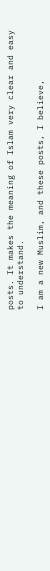posts. It makes the meaning of Islam very clear and easy to understand.

I am a new Muslim, and these posts, I believe,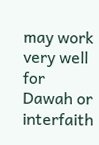may work very well for Dawah or interfaith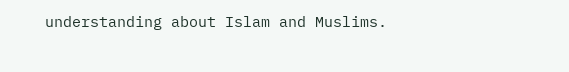understanding about Islam and Muslims.